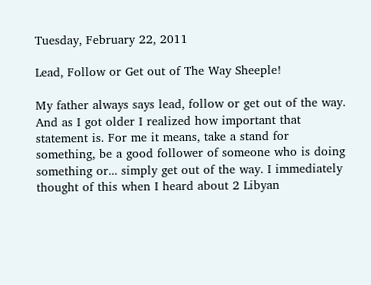Tuesday, February 22, 2011

Lead, Follow or Get out of The Way Sheeple!

My father always says lead, follow or get out of the way. And as I got older I realized how important that statement is. For me it means, take a stand for something, be a good follower of someone who is doing something or... simply get out of the way. I immediately thought of this when I heard about 2 Libyan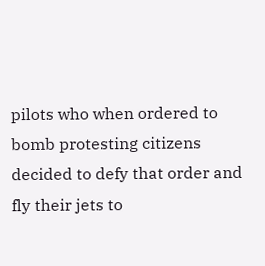pilots who when ordered to bomb protesting citizens decided to defy that order and fly their jets to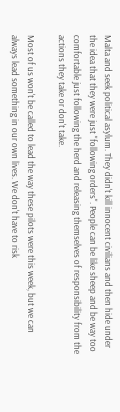Malta and seek political asylum. They didn't kill innocent civilians and then hide under the idea that they were just "following orders". People can be like sheep and be way too comfortable just following the herd and releasing themselves of responsibility from the actions they take or don't take.

Most of us won't be called to lead the way these pilots were this week, but we can always lead something in our own lives. We don't have to risk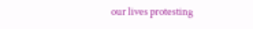our lives protesting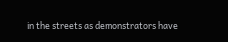in the streets as demonstrators have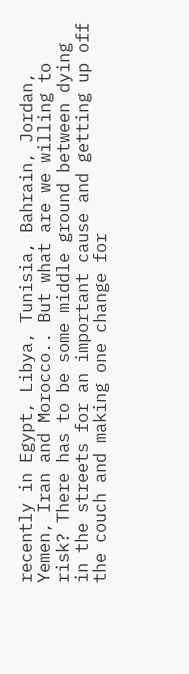recently in Egypt, Libya, Tunisia, Bahrain, Jordan, Yemen, Iran and Morocco.. But what are we willing to risk? There has to be some middle ground between dying in the streets for an important cause and getting up off the couch and making one change for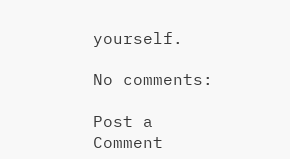yourself.

No comments:

Post a Comment